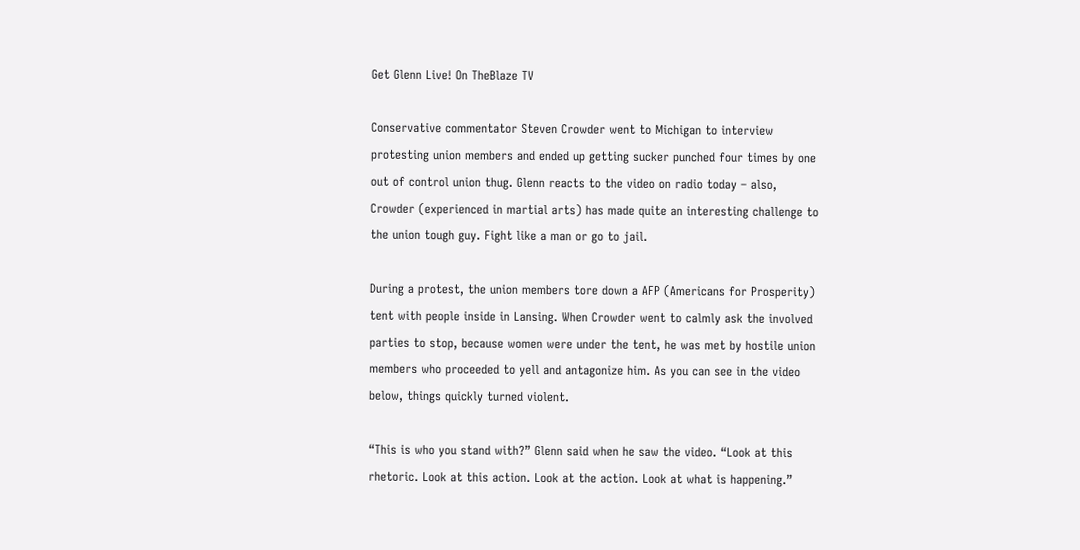Get Glenn Live! On TheBlaze TV

Conservative commentator Steven Crowder went to Michigan to interview protesting union members and ended up getting sucker punched four times by one out of control union thug. Glenn reacts to the video on radio today – also, Crowder (experienced in martial arts) has made quite an interesting challenge to the union tough guy. Fight like a man or go to jail.

During a protest, the union members tore down a AFP (Americans for Prosperity) tent with people inside in Lansing. When Crowder went to calmly ask the involved parties to stop, because women were under the tent, he was met by hostile union members who proceeded to yell and antagonize him. As you can see in the video below, things quickly turned violent.

“This is who you stand with?” Glenn said when he saw the video. “Look at this rhetoric. Look at this action. Look at the action. Look at what is happening.”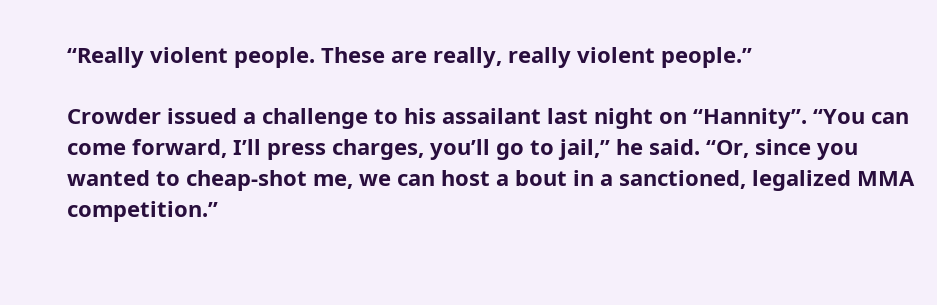“Really violent people. These are really, really violent people.”

Crowder issued a challenge to his assailant last night on “Hannity”. “You can come forward, I’ll press charges, you’ll go to jail,” he said. “Or, since you wanted to cheap-shot me, we can host a bout in a sanctioned, legalized MMA competition.”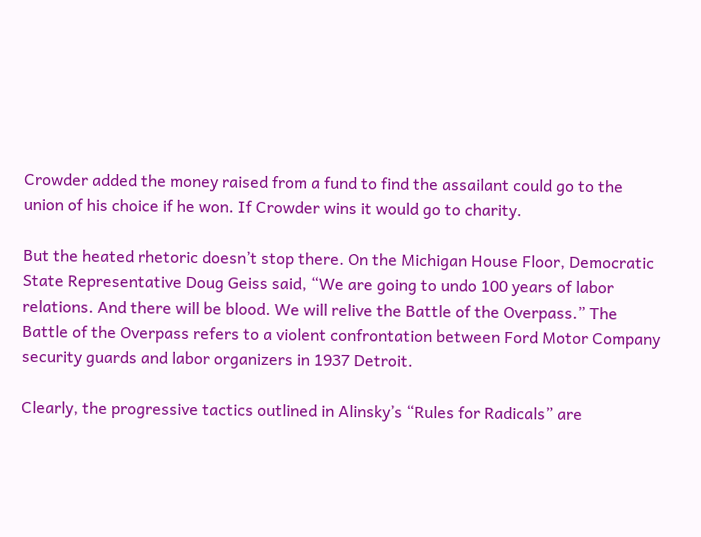Crowder added the money raised from a fund to find the assailant could go to the union of his choice if he won. If Crowder wins it would go to charity.

But the heated rhetoric doesn’t stop there. On the Michigan House Floor, Democratic State Representative Doug Geiss said, “We are going to undo 100 years of labor relations. And there will be blood. We will relive the Battle of the Overpass.” The Battle of the Overpass refers to a violent confrontation between Ford Motor Company security guards and labor organizers in 1937 Detroit.

Clearly, the progressive tactics outlined in Alinsky’s “Rules for Radicals” are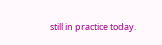still in practice today.